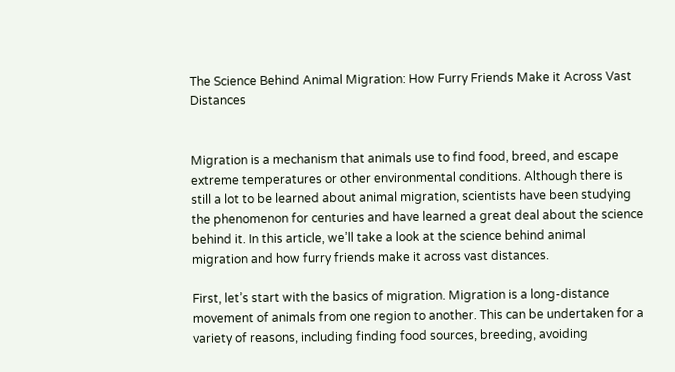The Science Behind Animal Migration: How Furry Friends Make it Across Vast Distances


Migration is a mechanism that animals use to find food, breed, and escape extreme temperatures or other environmental conditions. Although there is still a lot to be learned about animal migration, scientists have been studying the phenomenon for centuries and have learned a great deal about the science behind it. In this article, we’ll take a look at the science behind animal migration and how furry friends make it across vast distances.

First, let’s start with the basics of migration. Migration is a long-distance movement of animals from one region to another. This can be undertaken for a variety of reasons, including finding food sources, breeding, avoiding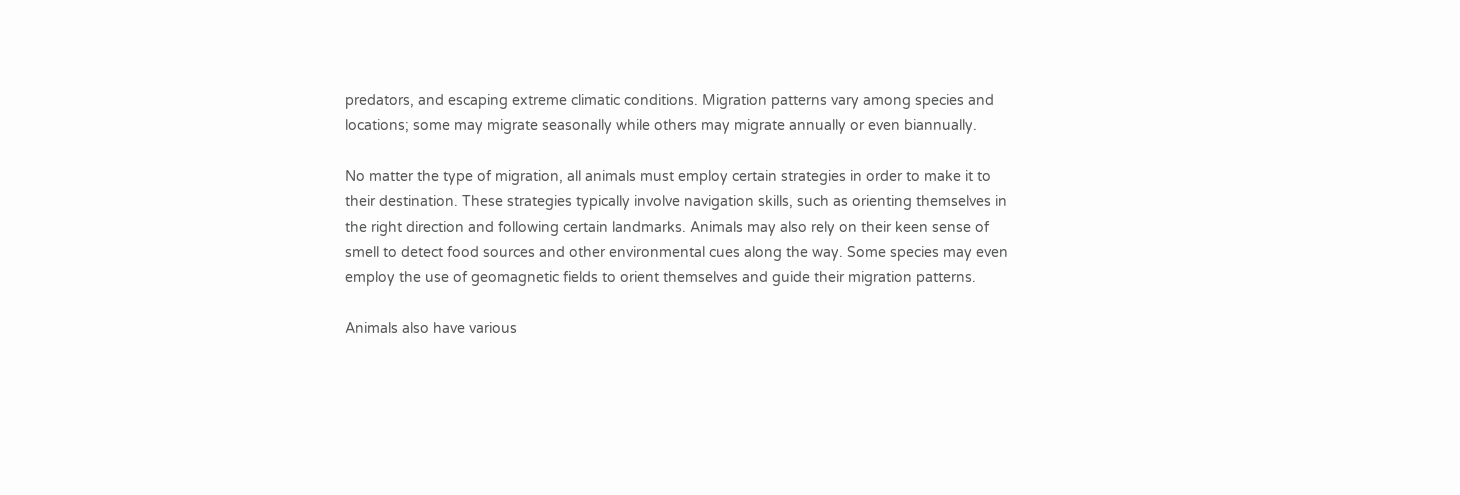predators, and escaping extreme climatic conditions. Migration patterns vary among species and locations; some may migrate seasonally while others may migrate annually or even biannually.

No matter the type of migration, all animals must employ certain strategies in order to make it to their destination. These strategies typically involve navigation skills, such as orienting themselves in the right direction and following certain landmarks. Animals may also rely on their keen sense of smell to detect food sources and other environmental cues along the way. Some species may even employ the use of geomagnetic fields to orient themselves and guide their migration patterns.

Animals also have various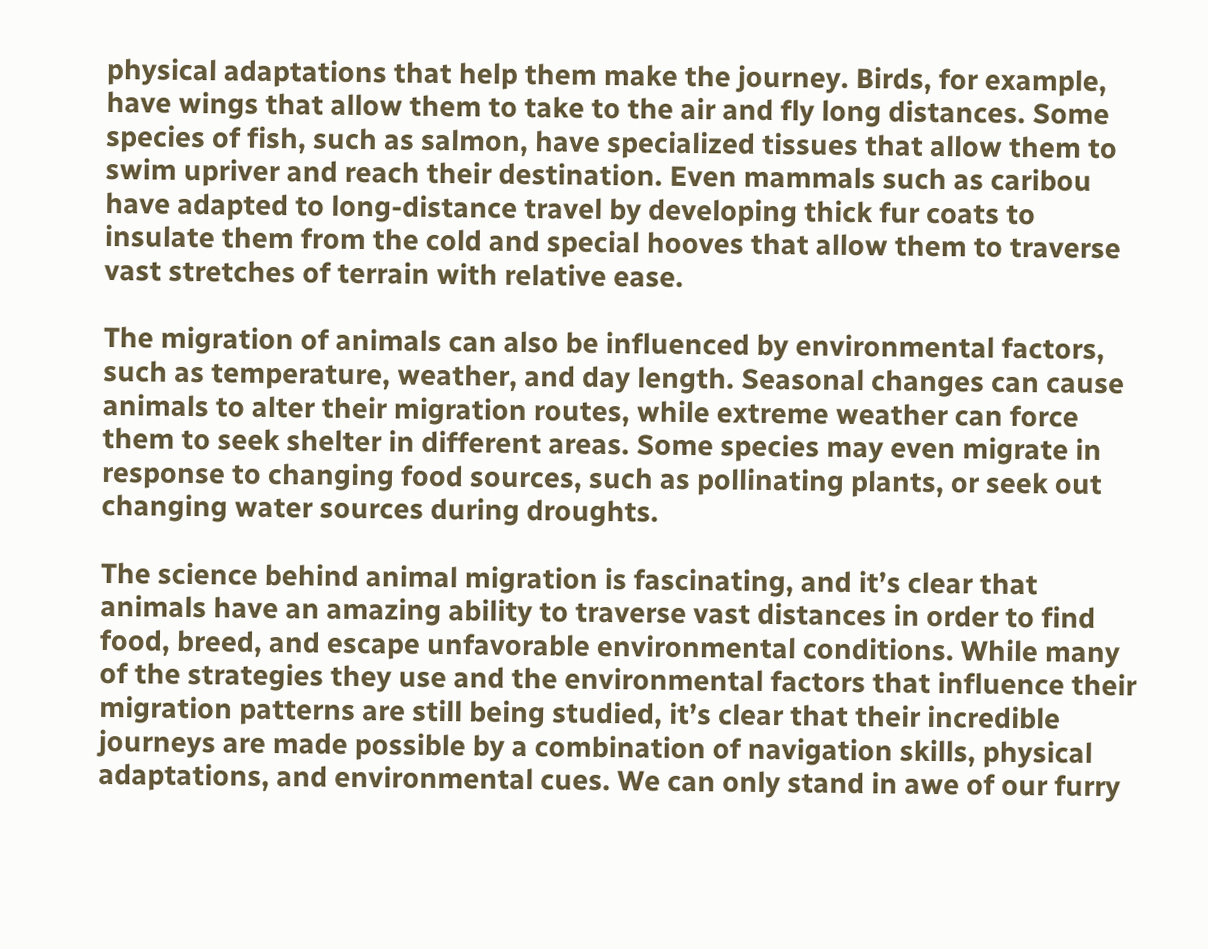physical adaptations that help them make the journey. Birds, for example, have wings that allow them to take to the air and fly long distances. Some species of fish, such as salmon, have specialized tissues that allow them to swim upriver and reach their destination. Even mammals such as caribou have adapted to long-distance travel by developing thick fur coats to insulate them from the cold and special hooves that allow them to traverse vast stretches of terrain with relative ease.

The migration of animals can also be influenced by environmental factors, such as temperature, weather, and day length. Seasonal changes can cause animals to alter their migration routes, while extreme weather can force them to seek shelter in different areas. Some species may even migrate in response to changing food sources, such as pollinating plants, or seek out changing water sources during droughts.

The science behind animal migration is fascinating, and it’s clear that animals have an amazing ability to traverse vast distances in order to find food, breed, and escape unfavorable environmental conditions. While many of the strategies they use and the environmental factors that influence their migration patterns are still being studied, it’s clear that their incredible journeys are made possible by a combination of navigation skills, physical adaptations, and environmental cues. We can only stand in awe of our furry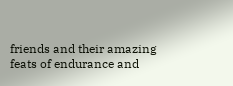friends and their amazing feats of endurance and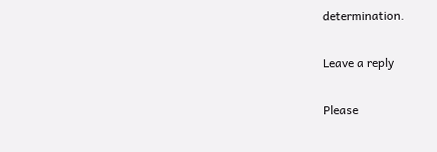determination.

Leave a reply

Please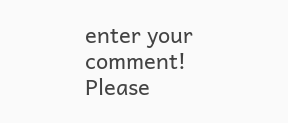enter your comment!
Please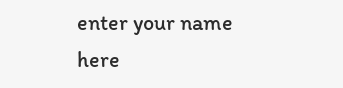enter your name here